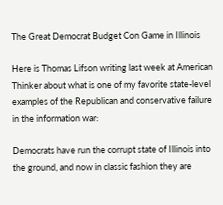The Great Democrat Budget Con Game in Illinois

Here is Thomas Lifson writing last week at American Thinker about what is one of my favorite state-level examples of the Republican and conservative failure in the information war:

Democrats have run the corrupt state of Illinois into the ground, and now in classic fashion they are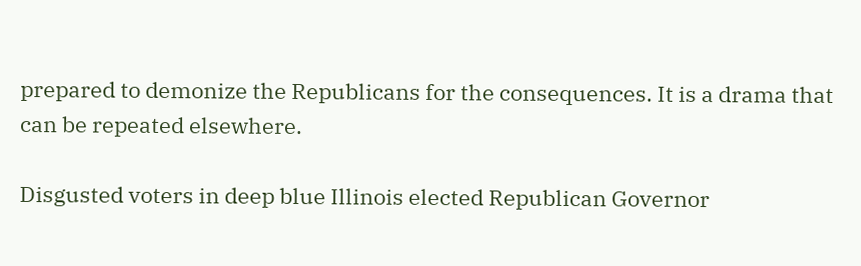prepared to demonize the Republicans for the consequences. It is a drama that can be repeated elsewhere.

Disgusted voters in deep blue Illinois elected Republican Governor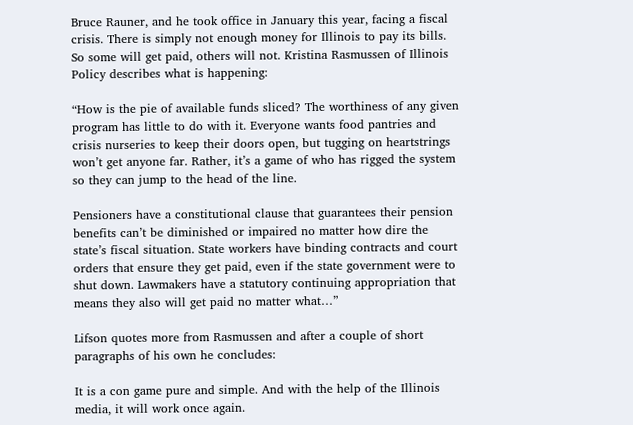Bruce Rauner, and he took office in January this year, facing a fiscal crisis. There is simply not enough money for Illinois to pay its bills. So some will get paid, others will not. Kristina Rasmussen of Illinois Policy describes what is happening:

“How is the pie of available funds sliced? The worthiness of any given program has little to do with it. Everyone wants food pantries and crisis nurseries to keep their doors open, but tugging on heartstrings won’t get anyone far. Rather, it’s a game of who has rigged the system so they can jump to the head of the line.

Pensioners have a constitutional clause that guarantees their pension benefits can’t be diminished or impaired no matter how dire the state’s fiscal situation. State workers have binding contracts and court orders that ensure they get paid, even if the state government were to shut down. Lawmakers have a statutory continuing appropriation that means they also will get paid no matter what…”

Lifson quotes more from Rasmussen and after a couple of short paragraphs of his own he concludes:

It is a con game pure and simple. And with the help of the Illinois media, it will work once again.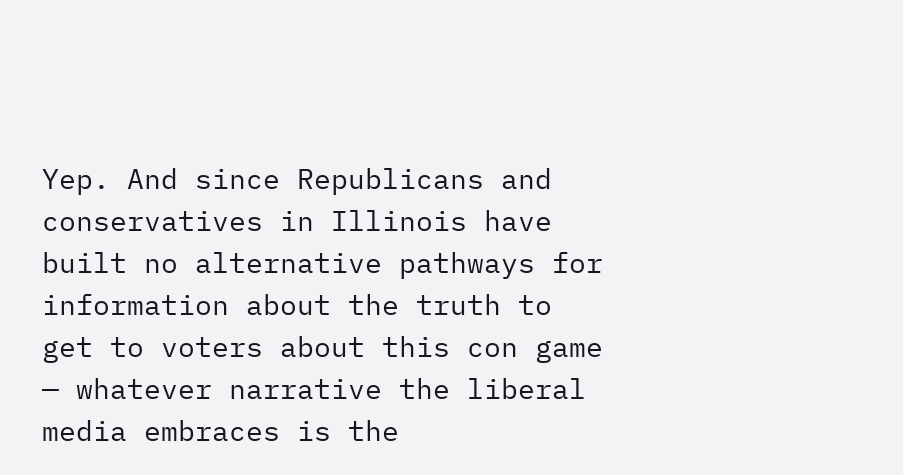Yep. And since Republicans and conservatives in Illinois have built no alternative pathways for information about the truth to get to voters about this con game — whatever narrative the liberal media embraces is the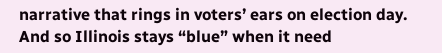narrative that rings in voters’ ears on election day. And so Illinois stays “blue” when it need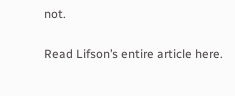not.

Read Lifson’s entire article here.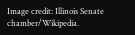Image credit: Illinois Senate chamber/Wikipedia.